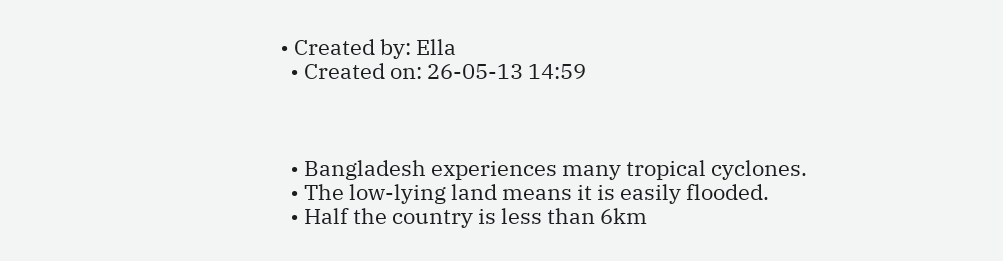• Created by: Ella
  • Created on: 26-05-13 14:59



  • Bangladesh experiences many tropical cyclones.
  • The low-lying land means it is easily flooded.
  • Half the country is less than 6km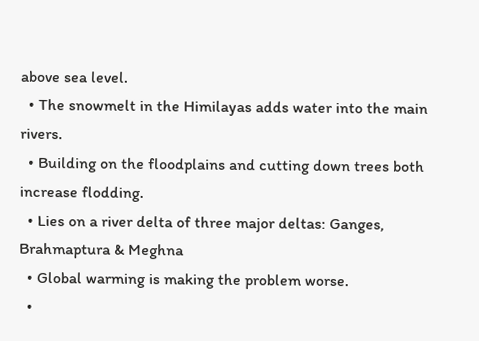above sea level.
  • The snowmelt in the Himilayas adds water into the main rivers.
  • Building on the floodplains and cutting down trees both increase flodding.
  • Lies on a river delta of three major deltas: Ganges, Brahmaptura & Meghna
  • Global warming is making the problem worse.
  •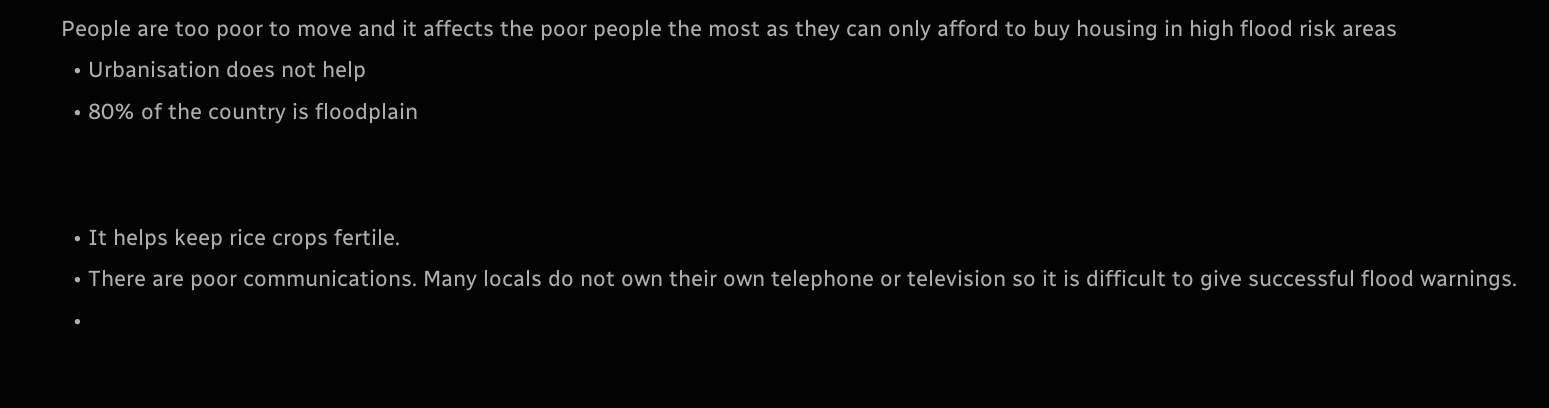People are too poor to move and it affects the poor people the most as they can only afford to buy housing in high flood risk areas
  • Urbanisation does not help
  • 80% of the country is floodplain


  • It helps keep rice crops fertile.
  • There are poor communications. Many locals do not own their own telephone or television so it is difficult to give successful flood warnings.
  •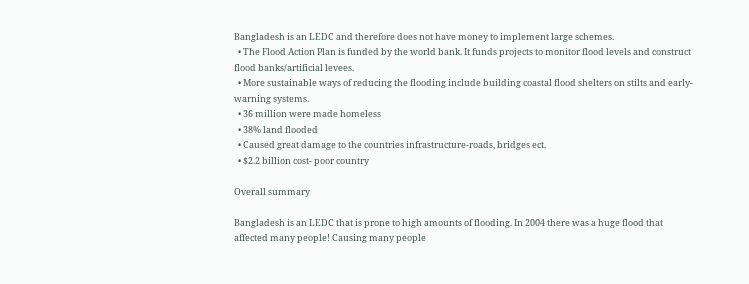Bangladesh is an LEDC and therefore does not have money to implement large schemes.
  • The Flood Action Plan is funded by the world bank. It funds projects to monitor flood levels and construct flood banks/artificial levees.
  • More sustainable ways of reducing the flooding include building coastal flood shelters on stilts and early-warning systems.
  • 36 million were made homeless
  • 38% land flooded
  • Caused great damage to the countries infrastructure-roads, bridges ect.
  • $2.2 billion cost- poor country

Overall summary

Bangladesh is an LEDC that is prone to high amounts of flooding. In 2004 there was a huge flood that affected many people! Causing many people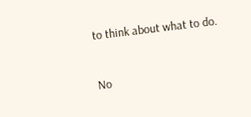to think about what to do.


No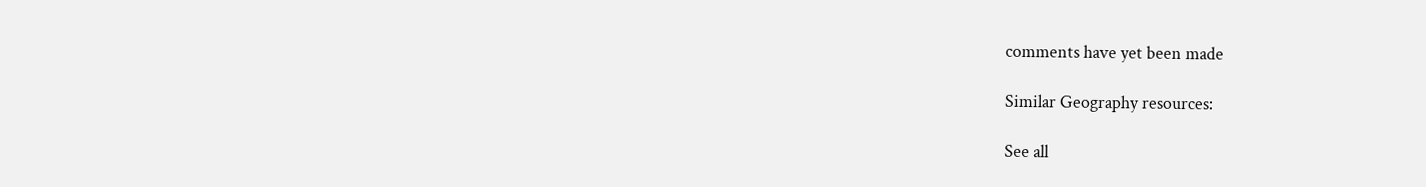comments have yet been made

Similar Geography resources:

See all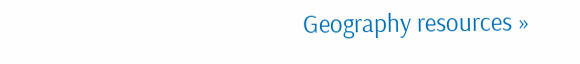Geography resources »